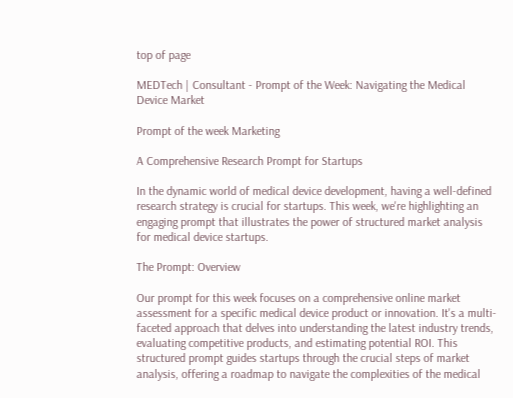top of page

MEDTech | Consultant - Prompt of the Week: Navigating the Medical Device Market

Prompt of the week Marketing

A Comprehensive Research Prompt for Startups

In the dynamic world of medical device development, having a well-defined research strategy is crucial for startups. This week, we're highlighting an engaging prompt that illustrates the power of structured market analysis for medical device startups.

The Prompt: Overview

Our prompt for this week focuses on a comprehensive online market assessment for a specific medical device product or innovation. It's a multi-faceted approach that delves into understanding the latest industry trends, evaluating competitive products, and estimating potential ROI. This structured prompt guides startups through the crucial steps of market analysis, offering a roadmap to navigate the complexities of the medical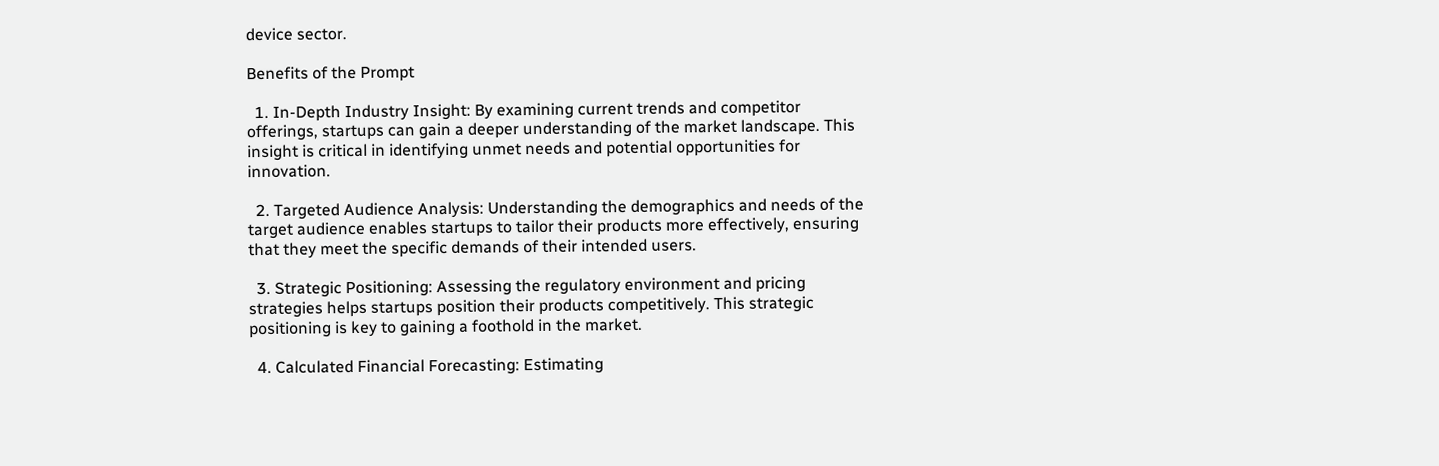device sector.

Benefits of the Prompt

  1. In-Depth Industry Insight: By examining current trends and competitor offerings, startups can gain a deeper understanding of the market landscape. This insight is critical in identifying unmet needs and potential opportunities for innovation.

  2. Targeted Audience Analysis: Understanding the demographics and needs of the target audience enables startups to tailor their products more effectively, ensuring that they meet the specific demands of their intended users.

  3. Strategic Positioning: Assessing the regulatory environment and pricing strategies helps startups position their products competitively. This strategic positioning is key to gaining a foothold in the market.

  4. Calculated Financial Forecasting: Estimating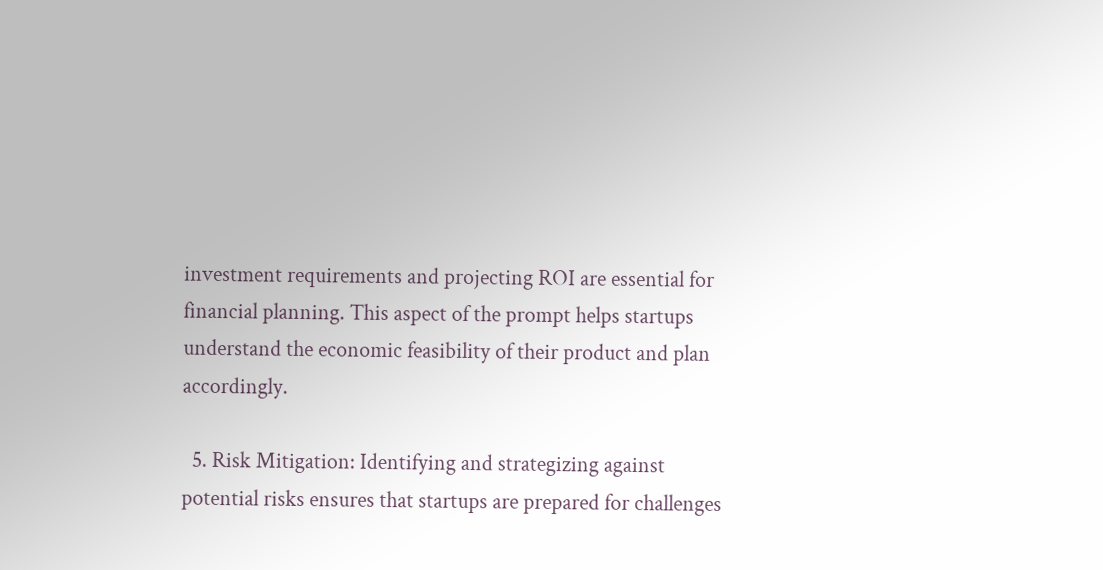investment requirements and projecting ROI are essential for financial planning. This aspect of the prompt helps startups understand the economic feasibility of their product and plan accordingly.

  5. Risk Mitigation: Identifying and strategizing against potential risks ensures that startups are prepared for challenges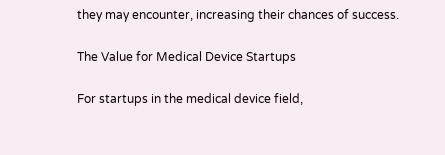they may encounter, increasing their chances of success.

The Value for Medical Device Startups

For startups in the medical device field,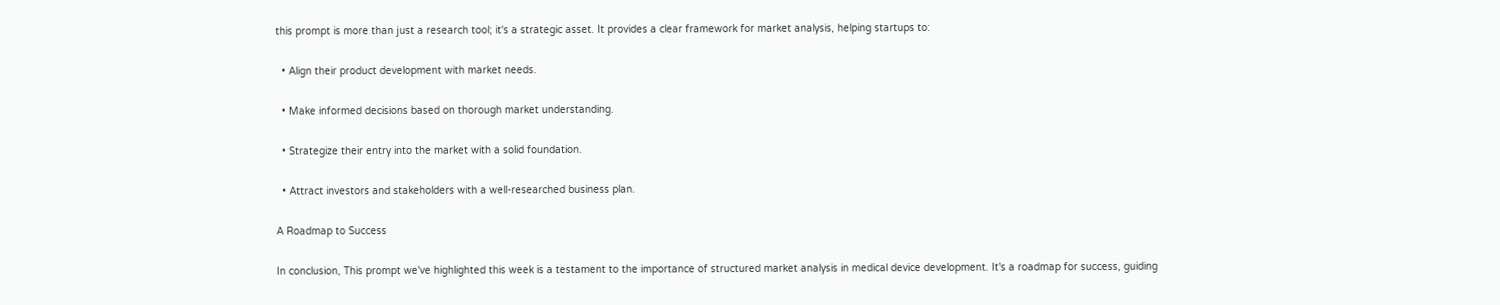this prompt is more than just a research tool; it's a strategic asset. It provides a clear framework for market analysis, helping startups to:

  • Align their product development with market needs.

  • Make informed decisions based on thorough market understanding.

  • Strategize their entry into the market with a solid foundation.

  • Attract investors and stakeholders with a well-researched business plan.

A Roadmap to Success

In conclusion, This prompt we've highlighted this week is a testament to the importance of structured market analysis in medical device development. It's a roadmap for success, guiding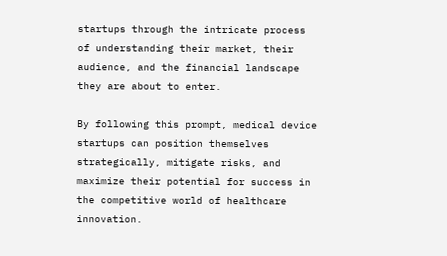startups through the intricate process of understanding their market, their audience, and the financial landscape they are about to enter.

By following this prompt, medical device startups can position themselves strategically, mitigate risks, and maximize their potential for success in the competitive world of healthcare innovation.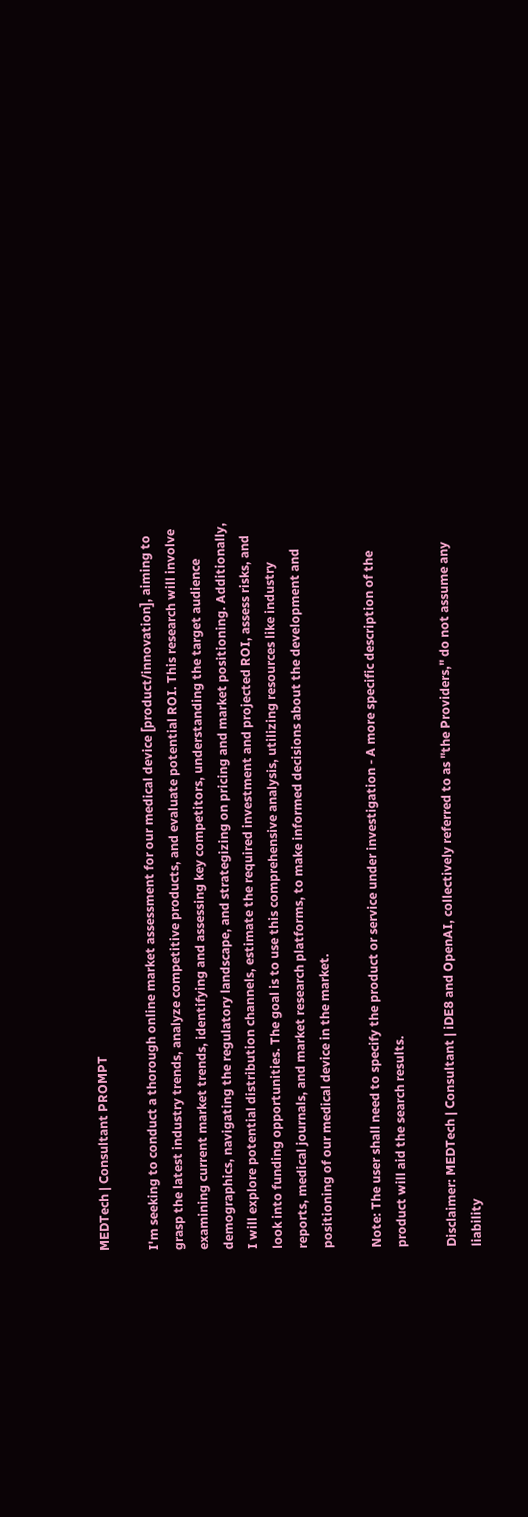MEDTech | Consultant PROMPT

I'm seeking to conduct a thorough online market assessment for our medical device [product/innovation], aiming to grasp the latest industry trends, analyze competitive products, and evaluate potential ROI. This research will involve examining current market trends, identifying and assessing key competitors, understanding the target audience demographics, navigating the regulatory landscape, and strategizing on pricing and market positioning. Additionally, I will explore potential distribution channels, estimate the required investment and projected ROI, assess risks, and look into funding opportunities. The goal is to use this comprehensive analysis, utilizing resources like industry reports, medical journals, and market research platforms, to make informed decisions about the development and positioning of our medical device in the market.

Note: The user shall need to specify the product or service under investigation - A more specific description of the product will aid the search results.

Disclaimer: MEDTech | Consultant | iDE8 and OpenAI, collectively referred to as "the Providers," do not assume any liability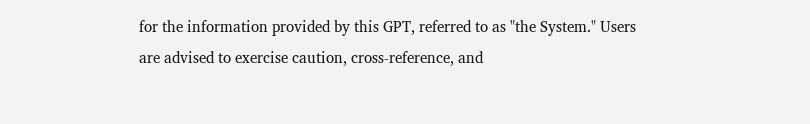for the information provided by this GPT, referred to as "the System." Users are advised to exercise caution, cross-reference, and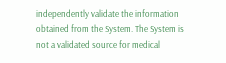independently validate the information obtained from the System. The System is not a validated source for medical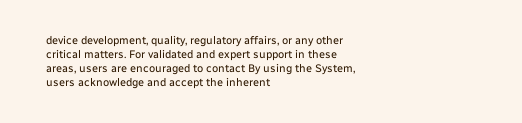device development, quality, regulatory affairs, or any other critical matters. For validated and expert support in these areas, users are encouraged to contact By using the System, users acknowledge and accept the inherent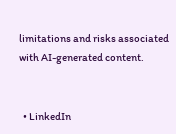limitations and risks associated with AI-generated content.


  • LinkedIn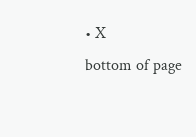• X
bottom of page